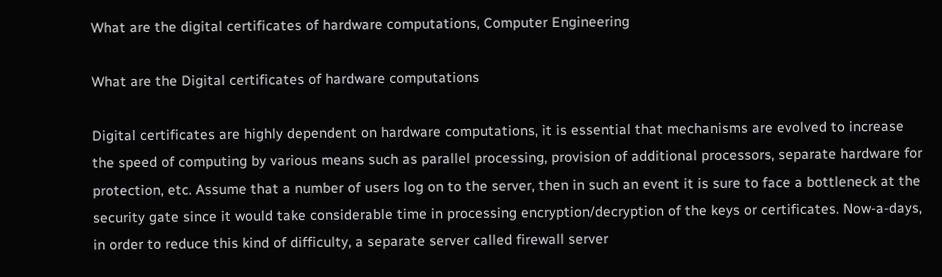What are the digital certificates of hardware computations, Computer Engineering

What are the Digital certificates of hardware computations

Digital certificates are highly dependent on hardware computations, it is essential that mechanisms are evolved to increase the speed of computing by various means such as parallel processing, provision of additional processors, separate hardware for protection, etc. Assume that a number of users log on to the server, then in such an event it is sure to face a bottleneck at the security gate since it would take considerable time in processing encryption/decryption of the keys or certificates. Now-a-days, in order to reduce this kind of difficulty, a separate server called firewall server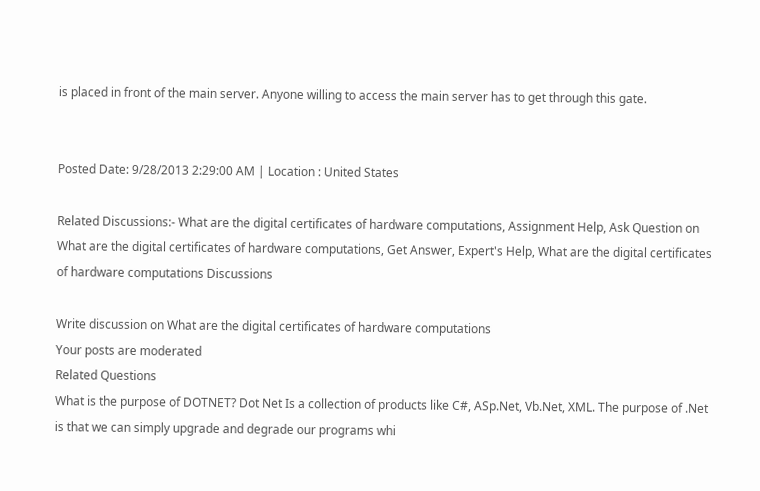is placed in front of the main server. Anyone willing to access the main server has to get through this gate.


Posted Date: 9/28/2013 2:29:00 AM | Location : United States

Related Discussions:- What are the digital certificates of hardware computations, Assignment Help, Ask Question on What are the digital certificates of hardware computations, Get Answer, Expert's Help, What are the digital certificates of hardware computations Discussions

Write discussion on What are the digital certificates of hardware computations
Your posts are moderated
Related Questions
What is the purpose of DOTNET? Dot Net Is a collection of products like C#, ASp.Net, Vb.Net, XML. The purpose of .Net is that we can simply upgrade and degrade our programs whi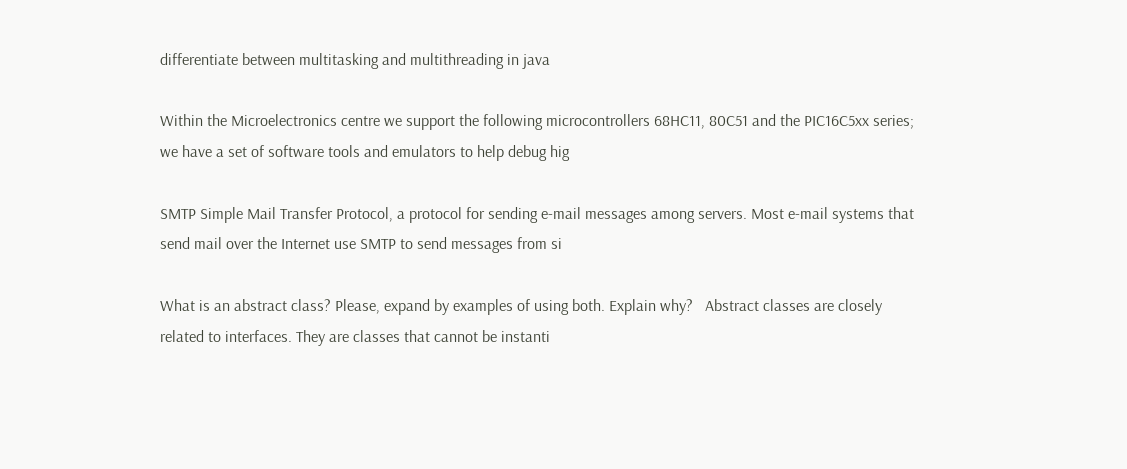differentiate between multitasking and multithreading in java

Within the Microelectronics centre we support the following microcontrollers 68HC11, 80C51 and the PIC16C5xx series; we have a set of software tools and emulators to help debug hig

SMTP Simple Mail Transfer Protocol, a protocol for sending e-mail messages among servers. Most e-mail systems that send mail over the Internet use SMTP to send messages from si

What is an abstract class? Please, expand by examples of using both. Explain why?   Abstract classes are closely related to interfaces. They are classes that cannot be instanti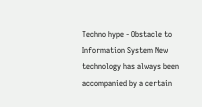Techno hype - Obstacle to Information System New technology has always been accompanied by a certain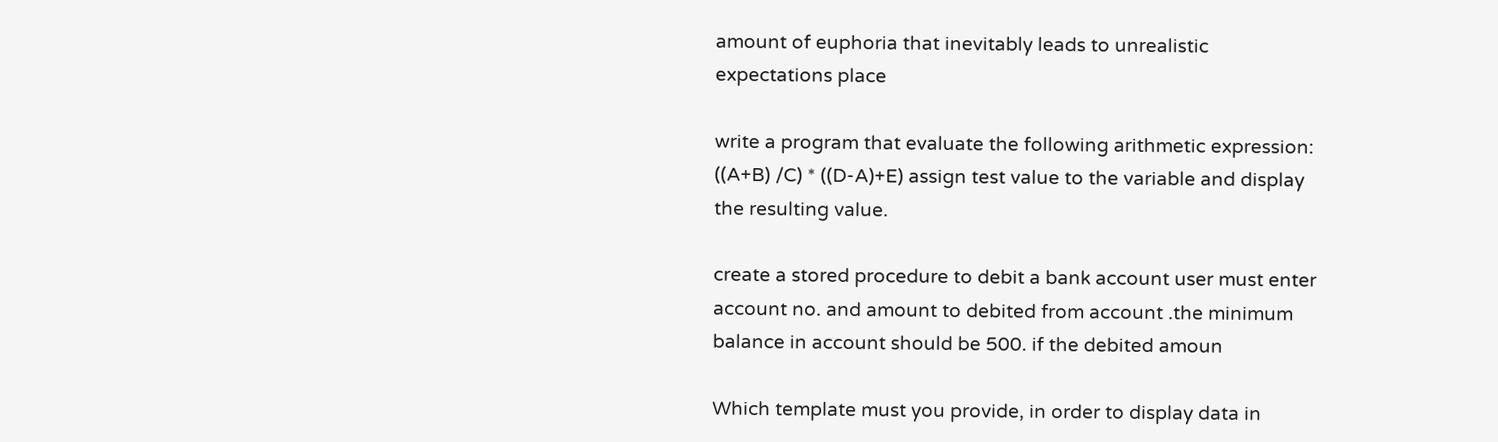amount of euphoria that inevitably leads to unrealistic expectations place

write a program that evaluate the following arithmetic expression: ((A+B) /C) * ((D-A)+E) assign test value to the variable and display the resulting value.

create a stored procedure to debit a bank account user must enter account no. and amount to debited from account .the minimum balance in account should be 500. if the debited amoun

Which template must you provide, in order to display data in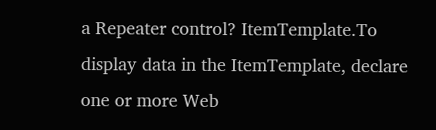a Repeater control? ItemTemplate.To display data in the ItemTemplate, declare one or more Web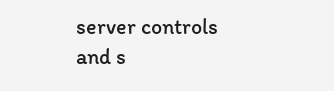server controls and s